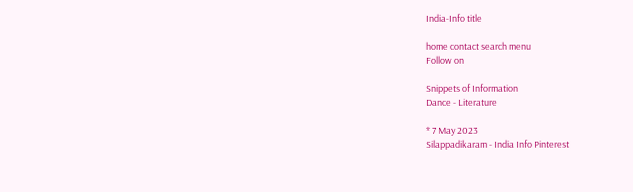India-Info title

home contact search menu
Follow on

Snippets of Information
Dance - Literature

* 7 May 2023
Silappadikaram - India Info Pinterest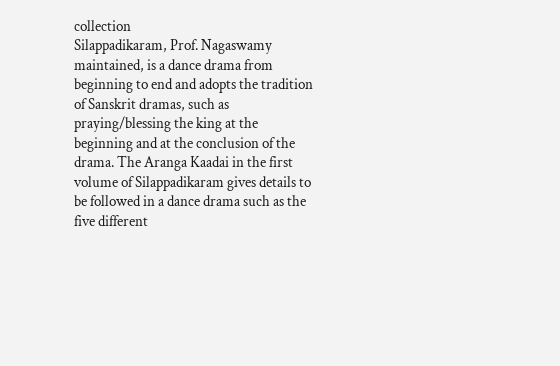collection
Silappadikaram, Prof. Nagaswamy maintained, is a dance drama from beginning to end and adopts the tradition of Sanskrit dramas, such as praying/blessing the king at the beginning and at the conclusion of the drama. The Aranga Kaadai in the first volume of Silappadikaram gives details to be followed in a dance drama such as the five different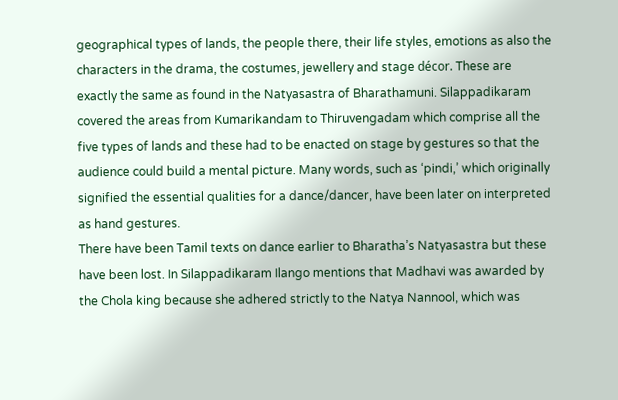geographical types of lands, the people there, their life styles, emotions as also the characters in the drama, the costumes, jewellery and stage décor. These are exactly the same as found in the Natyasastra of Bharathamuni. Silappadikaram covered the areas from Kumarikandam to Thiruvengadam which comprise all the five types of lands and these had to be enacted on stage by gestures so that the audience could build a mental picture. Many words, such as ‘pindi,’ which originally signified the essential qualities for a dance/dancer, have been later on interpreted as hand gestures.
There have been Tamil texts on dance earlier to Bharatha’s Natyasastra but these have been lost. In Silappadikaram Ilango mentions that Madhavi was awarded by the Chola king because she adhered strictly to the Natya Nannool, which was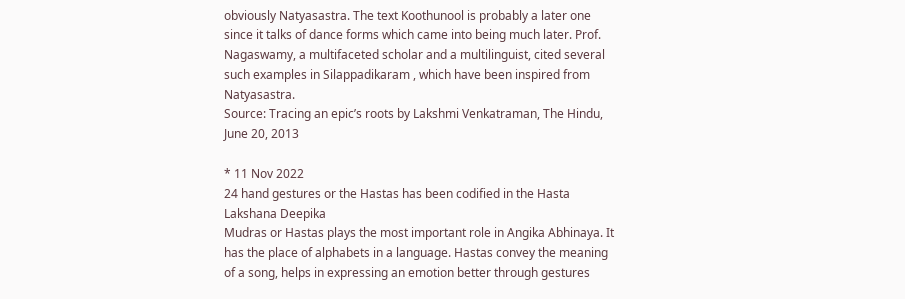obviously Natyasastra. The text Koothunool is probably a later one since it talks of dance forms which came into being much later. Prof. Nagaswamy, a multifaceted scholar and a multilinguist, cited several such examples in Silappadikaram , which have been inspired from Natyasastra.
Source: Tracing an epic’s roots by Lakshmi Venkatraman, The Hindu, June 20, 2013

* 11 Nov 2022
24 hand gestures or the Hastas has been codified in the Hasta Lakshana Deepika
Mudras or Hastas plays the most important role in Angika Abhinaya. It has the place of alphabets in a language. Hastas convey the meaning of a song, helps in expressing an emotion better through gestures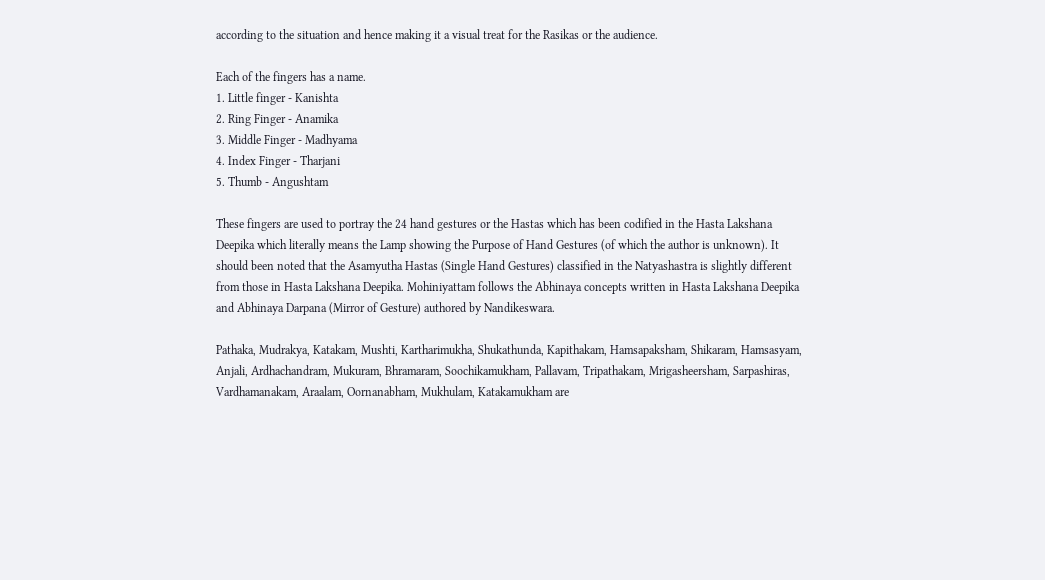according to the situation and hence making it a visual treat for the Rasikas or the audience.

Each of the fingers has a name.
1. Little finger - Kanishta
2. Ring Finger - Anamika
3. Middle Finger - Madhyama
4. Index Finger - Tharjani
5. Thumb - Angushtam

These fingers are used to portray the 24 hand gestures or the Hastas which has been codified in the Hasta Lakshana Deepika which literally means the Lamp showing the Purpose of Hand Gestures (of which the author is unknown). It should been noted that the Asamyutha Hastas (Single Hand Gestures) classified in the Natyashastra is slightly different from those in Hasta Lakshana Deepika. Mohiniyattam follows the Abhinaya concepts written in Hasta Lakshana Deepika and Abhinaya Darpana (Mirror of Gesture) authored by Nandikeswara.

Pathaka, Mudrakya, Katakam, Mushti, Kartharimukha, Shukathunda, Kapithakam, Hamsapaksham, Shikaram, Hamsasyam, Anjali, Ardhachandram, Mukuram, Bhramaram, Soochikamukham, Pallavam, Tripathakam, Mrigasheersham, Sarpashiras, Vardhamanakam, Araalam, Oornanabham, Mukhulam, Katakamukham are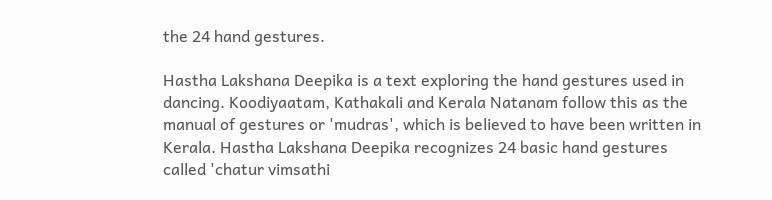the 24 hand gestures.

Hastha Lakshana Deepika is a text exploring the hand gestures used in dancing. Koodiyaatam, Kathakali and Kerala Natanam follow this as the manual of gestures or 'mudras', which is believed to have been written in Kerala. Hastha Lakshana Deepika recognizes 24 basic hand gestures called 'chatur vimsathi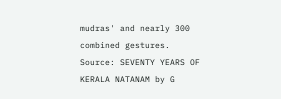mudras' and nearly 300 combined gestures.
Source: SEVENTY YEARS OF KERALA NATANAM by G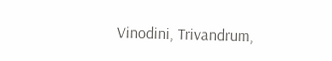Vinodini, Trivandrum,